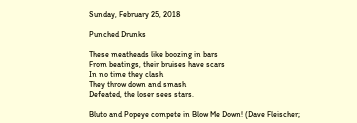Sunday, February 25, 2018

Punched Drunks

These meatheads like boozing in bars
From beatings, their bruises have scars
In no time they clash
They throw down and smash
Defeated, the loser sees stars.

Bluto and Popeye compete in Blow Me Down! (Dave Fleischer;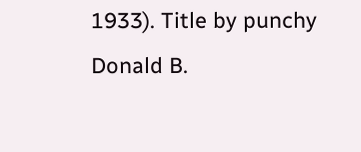1933). Title by punchy Donald B.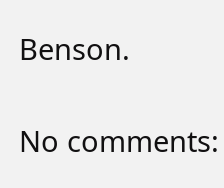Benson.

No comments: